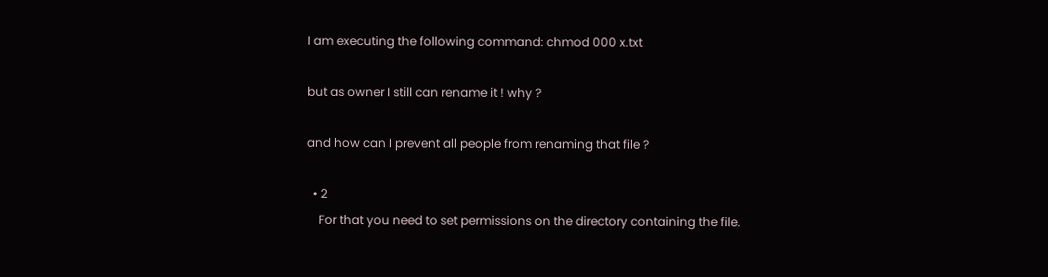I am executing the following command: chmod 000 x.txt

but as owner I still can rename it ! why ?

and how can I prevent all people from renaming that file ?

  • 2
    For that you need to set permissions on the directory containing the file.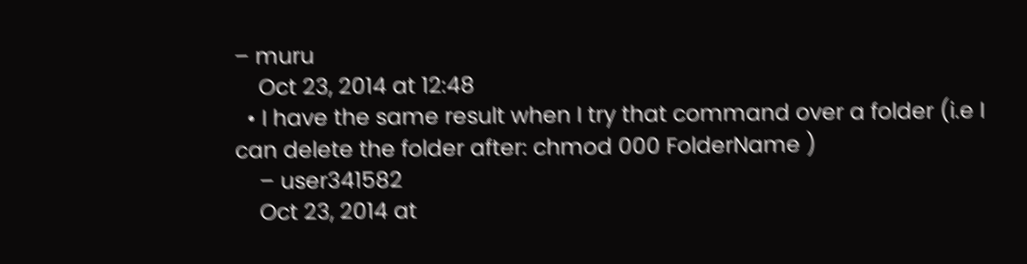– muru
    Oct 23, 2014 at 12:48
  • I have the same result when I try that command over a folder (i.e I can delete the folder after: chmod 000 FolderName )
    – user341582
    Oct 23, 2014 at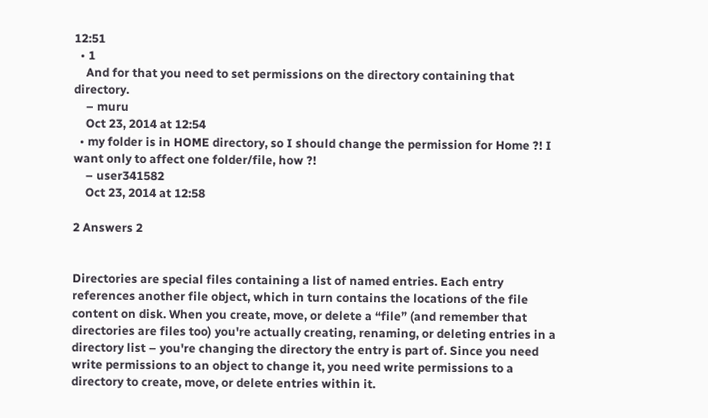12:51
  • 1
    And for that you need to set permissions on the directory containing that directory.
    – muru
    Oct 23, 2014 at 12:54
  • my folder is in HOME directory, so I should change the permission for Home ?! I want only to affect one folder/file, how ?!
    – user341582
    Oct 23, 2014 at 12:58

2 Answers 2


Directories are special files containing a list of named entries. Each entry references another file object, which in turn contains the locations of the file content on disk. When you create, move, or delete a “file” (and remember that directories are files too) you're actually creating, renaming, or deleting entries in a directory list – you're changing the directory the entry is part of. Since you need write permissions to an object to change it, you need write permissions to a directory to create, move, or delete entries within it.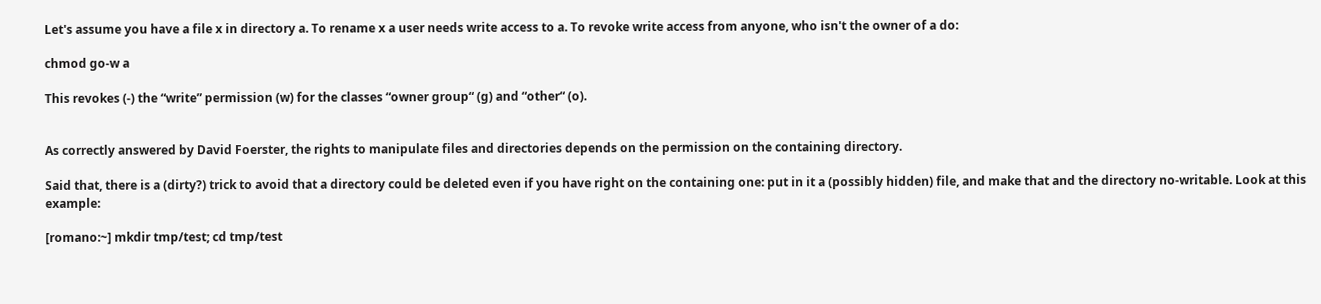Let's assume you have a file x in directory a. To rename x a user needs write access to a. To revoke write access from anyone, who isn't the owner of a do:

chmod go-w a

This revokes (-) the “write” permission (w) for the classes “owner group“ (g) and “other“ (o).


As correctly answered by David Foerster, the rights to manipulate files and directories depends on the permission on the containing directory.

Said that, there is a (dirty?) trick to avoid that a directory could be deleted even if you have right on the containing one: put in it a (possibly hidden) file, and make that and the directory no-writable. Look at this example:

[romano:~] mkdir tmp/test; cd tmp/test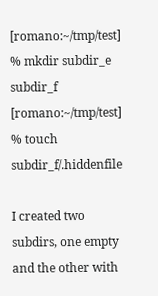[romano:~/tmp/test] % mkdir subdir_e subdir_f
[romano:~/tmp/test] % touch subdir_f/.hiddenfile

I created two subdirs, one empty and the other with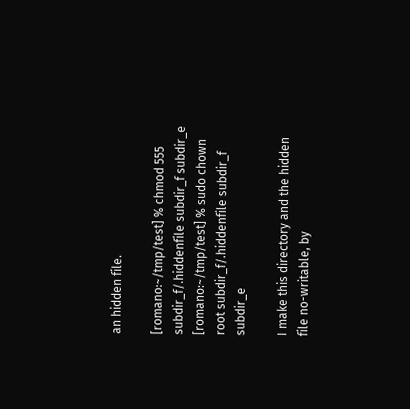an hidden file.

[romano:~/tmp/test] % chmod 555 subdir_f/.hiddenfile subdir_f subdir_e
[romano:~/tmp/test] % sudo chown root subdir_f/.hiddenfile subdir_f subdir_e

I make this directory and the hidden file no-writable, by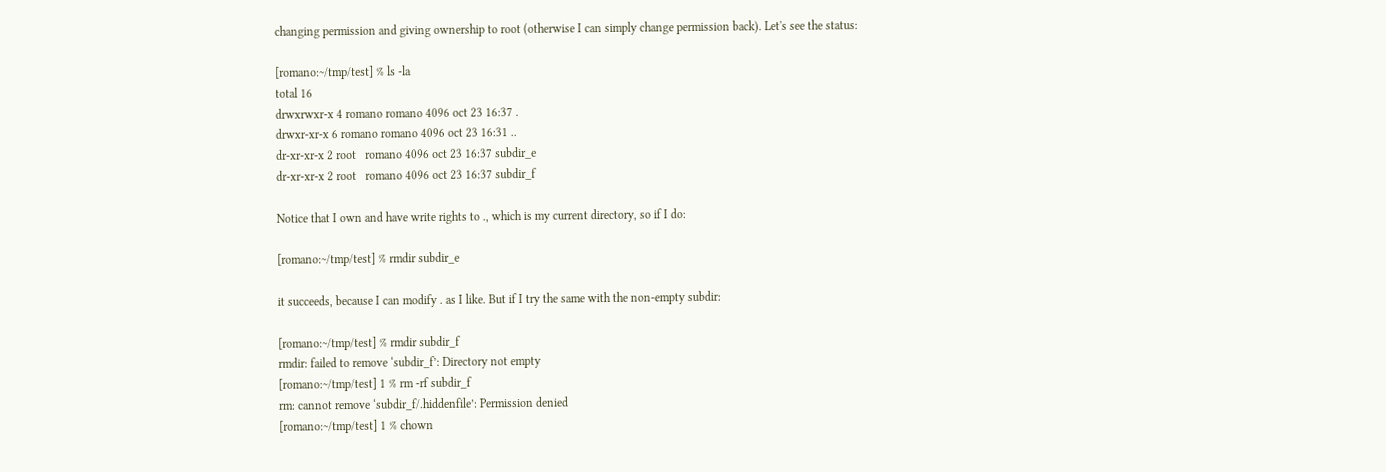changing permission and giving ownership to root (otherwise I can simply change permission back). Let's see the status:

[romano:~/tmp/test] % ls -la
total 16
drwxrwxr-x 4 romano romano 4096 oct 23 16:37 .
drwxr-xr-x 6 romano romano 4096 oct 23 16:31 ..
dr-xr-xr-x 2 root   romano 4096 oct 23 16:37 subdir_e
dr-xr-xr-x 2 root   romano 4096 oct 23 16:37 subdir_f

Notice that I own and have write rights to ., which is my current directory, so if I do:

[romano:~/tmp/test] % rmdir subdir_e

it succeeds, because I can modify . as I like. But if I try the same with the non-empty subdir:

[romano:~/tmp/test] % rmdir subdir_f
rmdir: failed to remove ‘subdir_f’: Directory not empty
[romano:~/tmp/test] 1 % rm -rf subdir_f
rm: cannot remove ‘subdir_f/.hiddenfile’: Permission denied
[romano:~/tmp/test] 1 % chown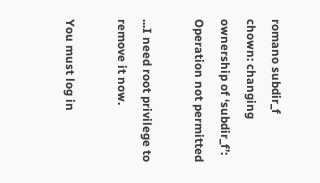romano subdir_f
chown: changing ownership of ‘subdir_f’: Operation not permitted

...I need root privilege to remove it now.

You must log in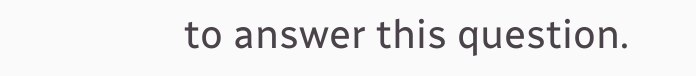to answer this question.